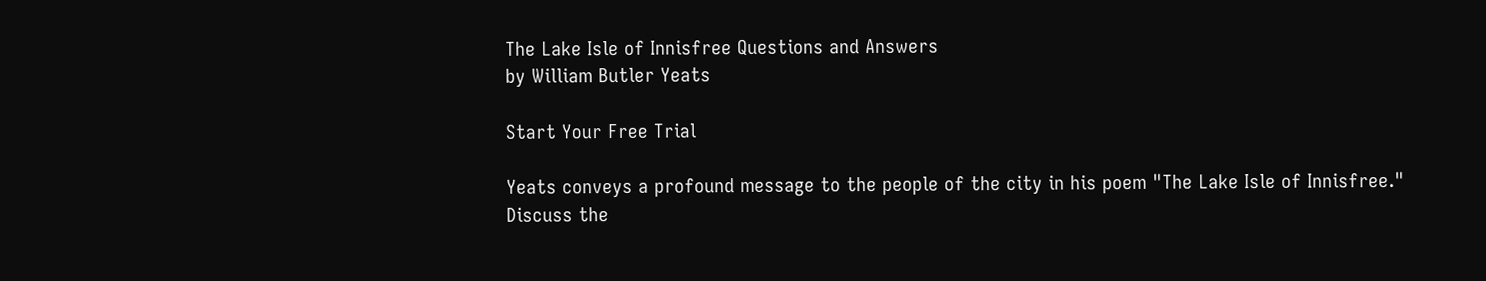The Lake Isle of Innisfree Questions and Answers
by William Butler Yeats

Start Your Free Trial

Yeats conveys a profound message to the people of the city in his poem "The Lake Isle of Innisfree." Discuss the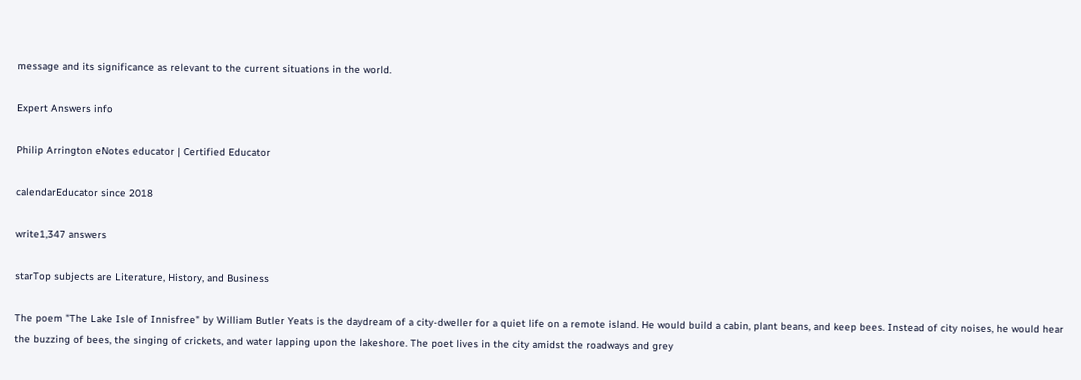message and its significance as relevant to the current situations in the world.

Expert Answers info

Philip Arrington eNotes educator | Certified Educator

calendarEducator since 2018

write1,347 answers

starTop subjects are Literature, History, and Business

The poem "The Lake Isle of Innisfree" by William Butler Yeats is the daydream of a city-dweller for a quiet life on a remote island. He would build a cabin, plant beans, and keep bees. Instead of city noises, he would hear the buzzing of bees, the singing of crickets, and water lapping upon the lakeshore. The poet lives in the city amidst the roadways and grey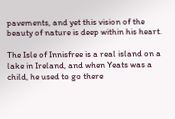pavements, and yet this vision of the beauty of nature is deep within his heart.

The Isle of Innisfree is a real island on a lake in Ireland, and when Yeats was a child, he used to go there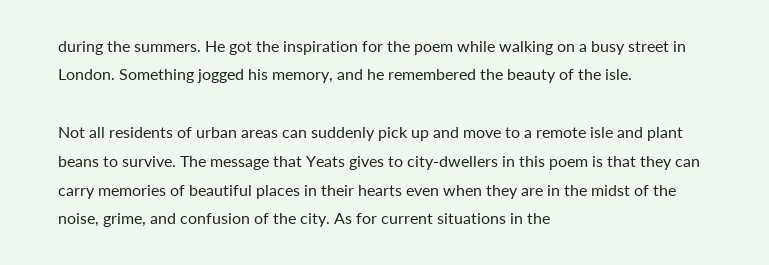during the summers. He got the inspiration for the poem while walking on a busy street in London. Something jogged his memory, and he remembered the beauty of the isle.

Not all residents of urban areas can suddenly pick up and move to a remote isle and plant beans to survive. The message that Yeats gives to city-dwellers in this poem is that they can carry memories of beautiful places in their hearts even when they are in the midst of the noise, grime, and confusion of the city. As for current situations in the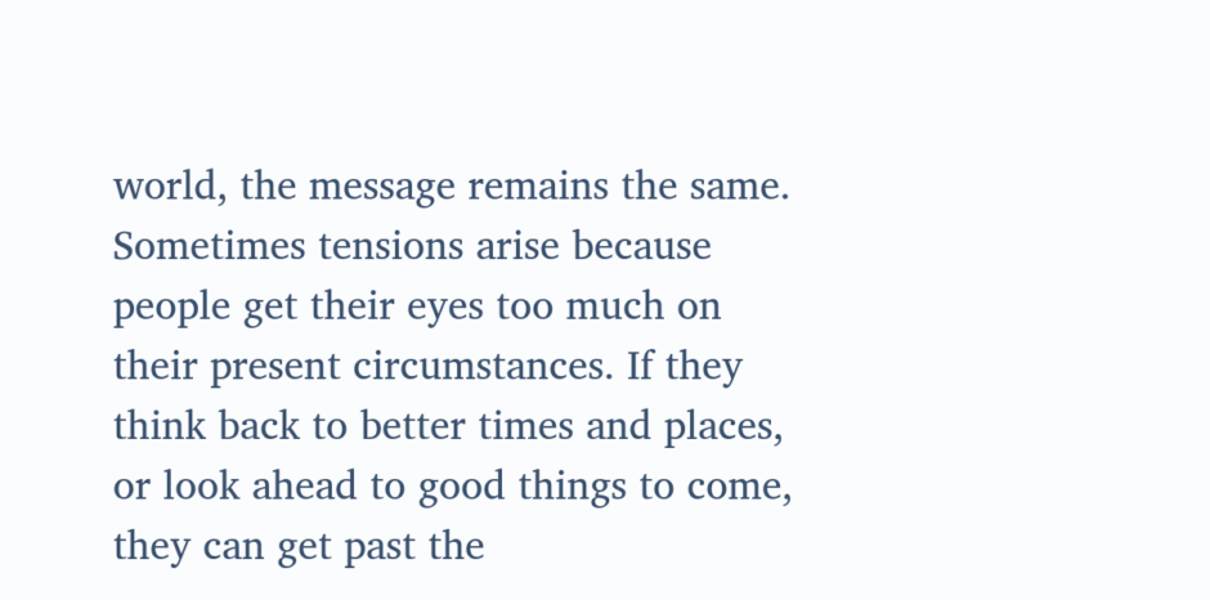world, the message remains the same. Sometimes tensions arise because people get their eyes too much on their present circumstances. If they think back to better times and places, or look ahead to good things to come, they can get past the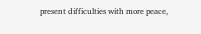present difficulties with more peace,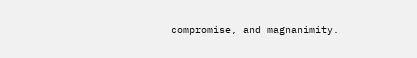compromise, and magnanimity.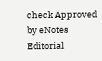check Approved by eNotes Editorial